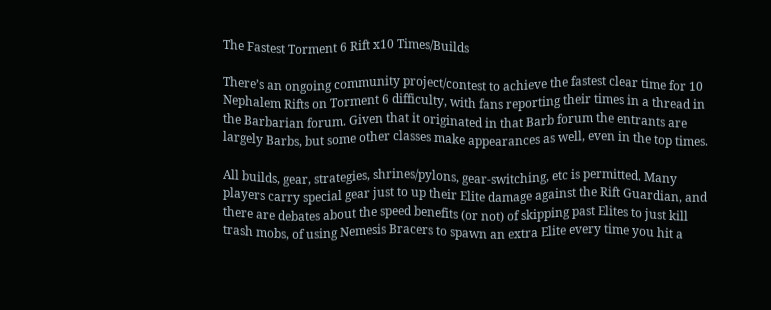The Fastest Torment 6 Rift x10 Times/Builds

There’s an ongoing community project/contest to achieve the fastest clear time for 10 Nephalem Rifts on Torment 6 difficulty, with fans reporting their times in a thread in the Barbarian forum. Given that it originated in that Barb forum the entrants are largely Barbs, but some other classes make appearances as well, even in the top times.

All builds, gear, strategies, shrines/pylons, gear-switching, etc is permitted. Many players carry special gear just to up their Elite damage against the Rift Guardian, and there are debates about the speed benefits (or not) of skipping past Elites to just kill trash mobs, of using Nemesis Bracers to spawn an extra Elite every time you hit a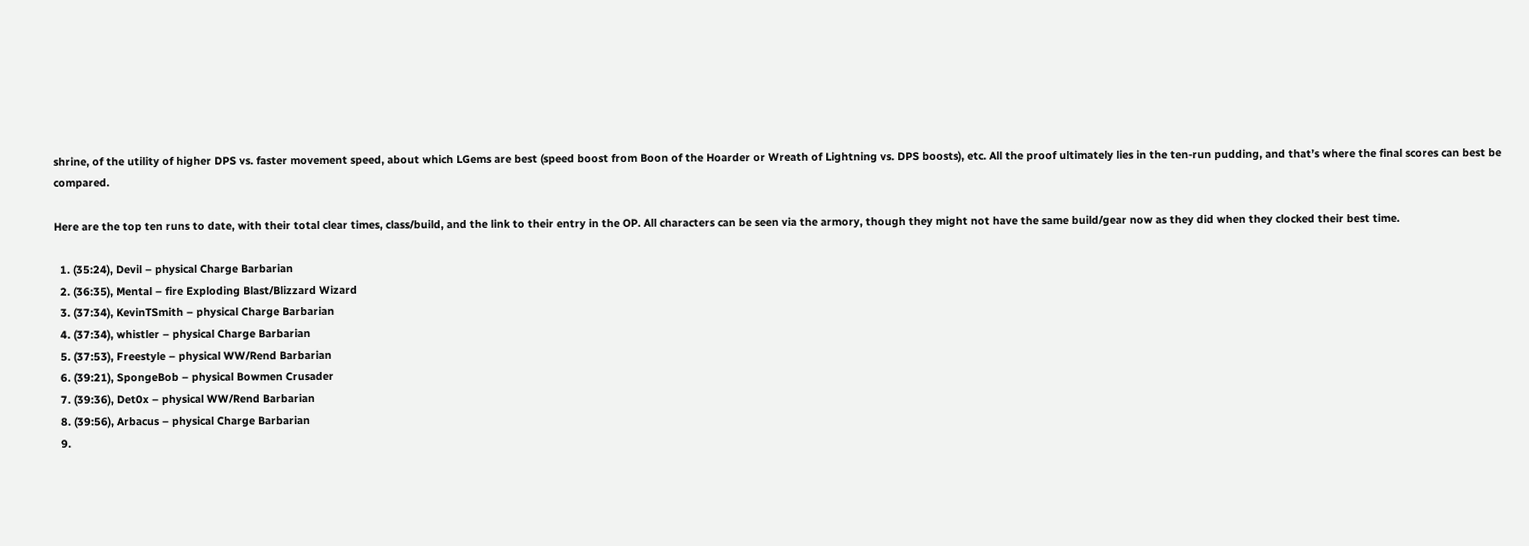shrine, of the utility of higher DPS vs. faster movement speed, about which LGems are best (speed boost from Boon of the Hoarder or Wreath of Lightning vs. DPS boosts), etc. All the proof ultimately lies in the ten-run pudding, and that’s where the final scores can best be compared.

Here are the top ten runs to date, with their total clear times, class/build, and the link to their entry in the OP. All characters can be seen via the armory, though they might not have the same build/gear now as they did when they clocked their best time.

  1. (35:24), Devil – physical Charge Barbarian
  2. (36:35), Mental – fire Exploding Blast/Blizzard Wizard
  3. (37:34), KevinTSmith – physical Charge Barbarian
  4. (37:34), whistler – physical Charge Barbarian
  5. (37:53), Freestyle – physical WW/Rend Barbarian
  6. (39:21), SpongeBob – physical Bowmen Crusader
  7. (39:36), Det0x – physical WW/Rend Barbarian
  8. (39:56), Arbacus – physical Charge Barbarian
  9.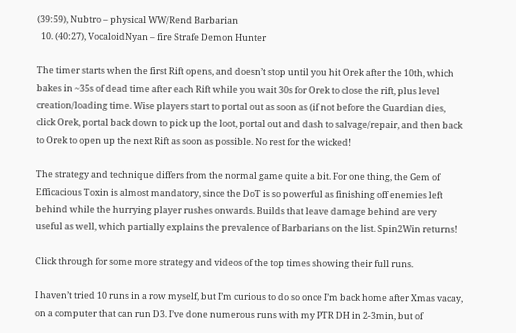(39:59), Nubtro – physical WW/Rend Barbarian
  10. (40:27), VocaloidNyan – fire Strafe Demon Hunter

The timer starts when the first Rift opens, and doesn’t stop until you hit Orek after the 10th, which bakes in ~35s of dead time after each Rift while you wait 30s for Orek to close the rift, plus level creation/loading time. Wise players start to portal out as soon as (if not before the Guardian dies, click Orek, portal back down to pick up the loot, portal out and dash to salvage/repair, and then back to Orek to open up the next Rift as soon as possible. No rest for the wicked!

The strategy and technique differs from the normal game quite a bit. For one thing, the Gem of Efficacious Toxin is almost mandatory, since the DoT is so powerful as finishing off enemies left behind while the hurrying player rushes onwards. Builds that leave damage behind are very useful as well, which partially explains the prevalence of Barbarians on the list. Spin2Win returns!

Click through for some more strategy and videos of the top times showing their full runs.

I haven’t tried 10 runs in a row myself, but I’m curious to do so once I’m back home after Xmas vacay, on a computer that can run D3. I’ve done numerous runs with my PTR DH in 2-3min, but of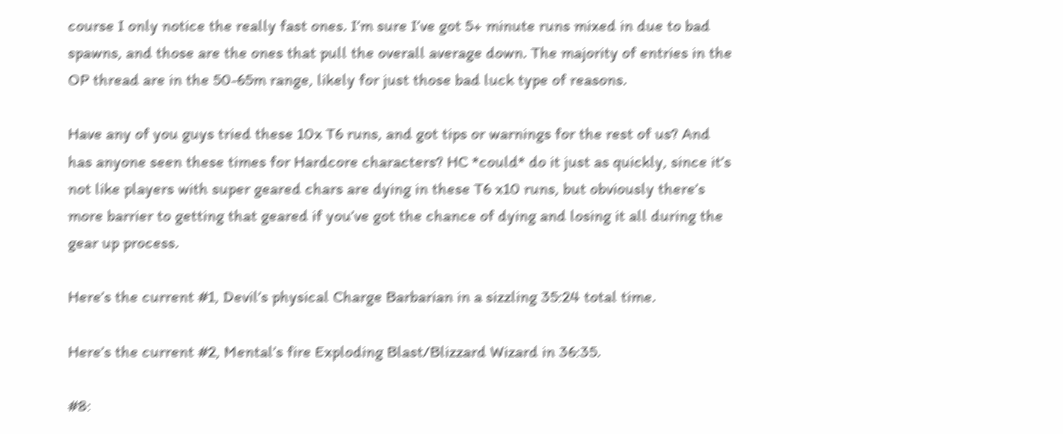course I only notice the really fast ones. I’m sure I’ve got 5+ minute runs mixed in due to bad spawns, and those are the ones that pull the overall average down. The majority of entries in the OP thread are in the 50-65m range, likely for just those bad luck type of reasons.

Have any of you guys tried these 10x T6 runs, and got tips or warnings for the rest of us? And has anyone seen these times for Hardcore characters? HC *could* do it just as quickly, since it’s not like players with super geared chars are dying in these T6 x10 runs, but obviously there’s more barrier to getting that geared if you’ve got the chance of dying and losing it all during the gear up process.

Here’s the current #1, Devil’s physical Charge Barbarian in a sizzling 35:24 total time.

Here’s the current #2, Mental’s fire Exploding Blast/Blizzard Wizard in 36:35.

#8: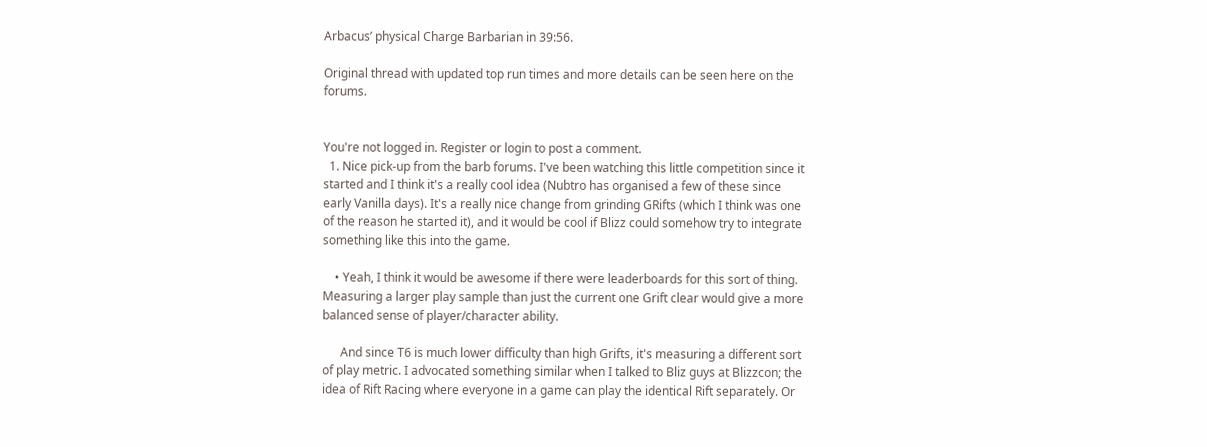Arbacus’ physical Charge Barbarian in 39:56.

Original thread with updated top run times and more details can be seen here on the forums.


You're not logged in. Register or login to post a comment.
  1. Nice pick-up from the barb forums. I've been watching this little competition since it started and I think it's a really cool idea (Nubtro has organised a few of these since early Vanilla days). It's a really nice change from grinding GRifts (which I think was one of the reason he started it), and it would be cool if Blizz could somehow try to integrate something like this into the game.

    • Yeah, I think it would be awesome if there were leaderboards for this sort of thing. Measuring a larger play sample than just the current one Grift clear would give a more balanced sense of player/character ability.

      And since T6 is much lower difficulty than high Grifts, it's measuring a different sort of play metric. I advocated something similar when I talked to Bliz guys at Blizzcon; the idea of Rift Racing where everyone in a game can play the identical Rift separately. Or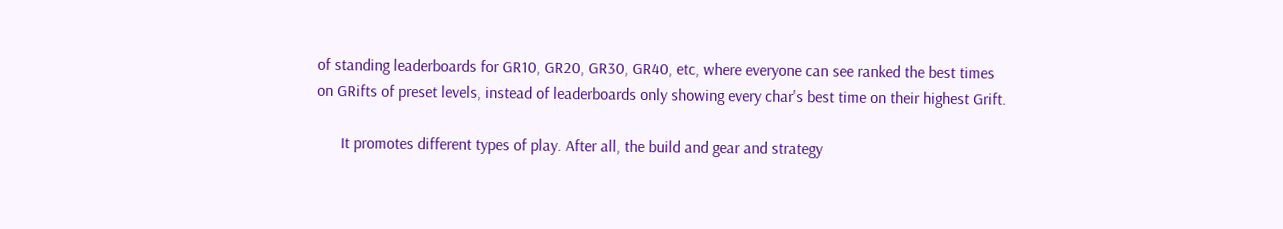of standing leaderboards for GR10, GR20, GR30, GR40, etc, where everyone can see ranked the best times on GRifts of preset levels, instead of leaderboards only showing every char's best time on their highest Grift.

      It promotes different types of play. After all, the build and gear and strategy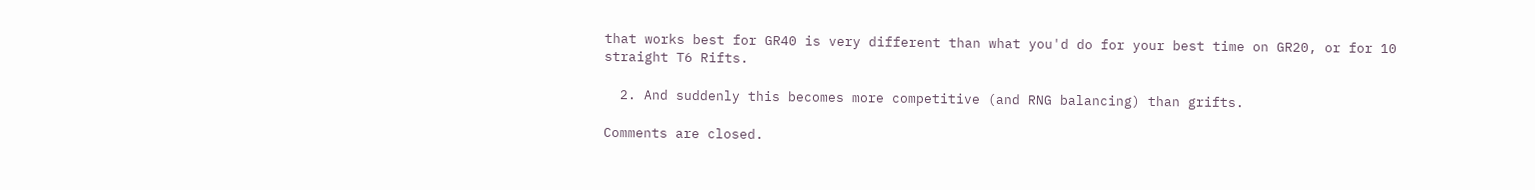that works best for GR40 is very different than what you'd do for your best time on GR20, or for 10 straight T6 Rifts.

  2. And suddenly this becomes more competitive (and RNG balancing) than grifts.

Comments are closed.